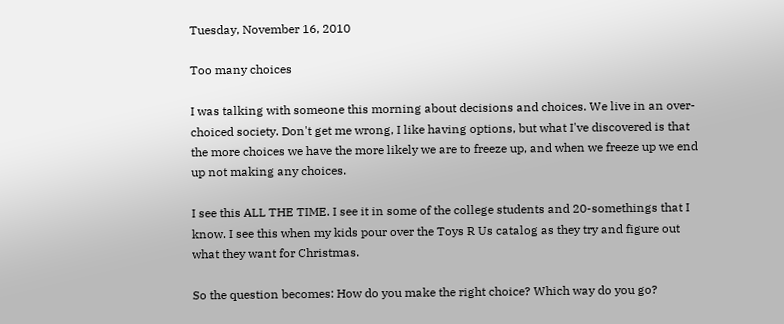Tuesday, November 16, 2010

Too many choices

I was talking with someone this morning about decisions and choices. We live in an over-choiced society. Don't get me wrong, I like having options, but what I've discovered is that the more choices we have the more likely we are to freeze up, and when we freeze up we end up not making any choices.

I see this ALL THE TIME. I see it in some of the college students and 20-somethings that I know. I see this when my kids pour over the Toys R Us catalog as they try and figure out what they want for Christmas.

So the question becomes: How do you make the right choice? Which way do you go?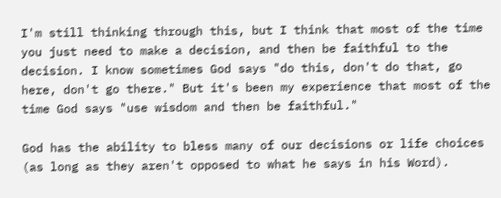I'm still thinking through this, but I think that most of the time you just need to make a decision, and then be faithful to the decision. I know sometimes God says "do this, don't do that, go here, don't go there." But it's been my experience that most of the time God says "use wisdom and then be faithful."

God has the ability to bless many of our decisions or life choices (as long as they aren't opposed to what he says in his Word).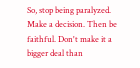So, stop being paralyzed. Make a decision. Then be faithful. Don't make it a bigger deal than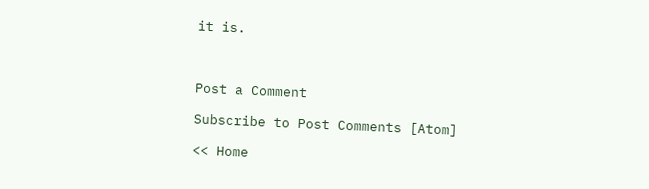it is.



Post a Comment

Subscribe to Post Comments [Atom]

<< Home